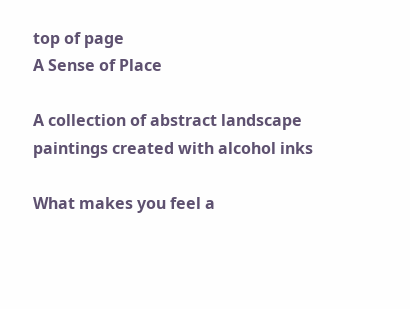top of page
A Sense of Place

A collection of abstract landscape paintings created with alcohol inks

What makes you feel a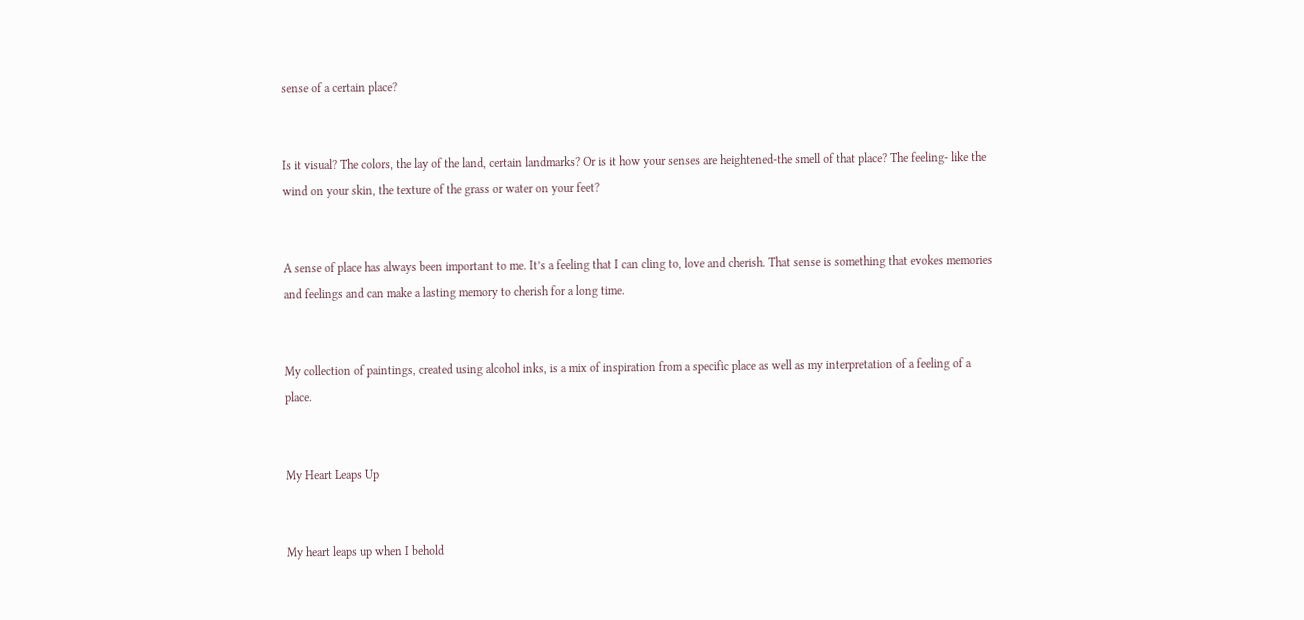sense of a certain place?


Is it visual? The colors, the lay of the land, certain landmarks? Or is it how your senses are heightened-the smell of that place? The feeling- like the wind on your skin, the texture of the grass or water on your feet?


A sense of place has always been important to me. It’s a feeling that I can cling to, love and cherish. That sense is something that evokes memories and feelings and can make a lasting memory to cherish for a long time.


My collection of paintings, created using alcohol inks, is a mix of inspiration from a specific place as well as my interpretation of a feeling of a place.


My Heart Leaps Up


My heart leaps up when I behold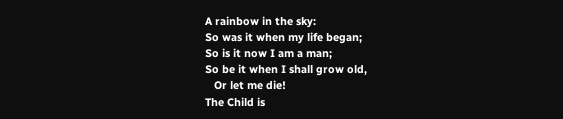A rainbow in the sky:
So was it when my life began;
So is it now I am a man;
So be it when I shall grow old,
   Or let me die!
The Child is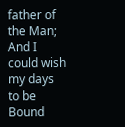father of the Man;
And I could wish my days to be
Bound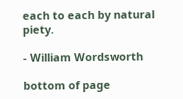each to each by natural piety.

- William Wordsworth

bottom of page